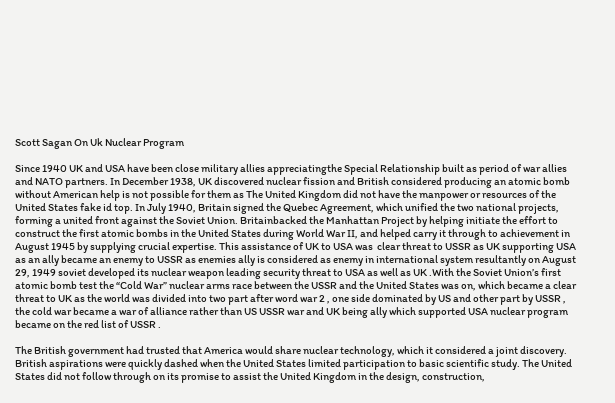Scott Sagan On Uk Nuclear Program

Since 1940 UK and USA have been close military allies appreciatingthe Special Relationship built as period of war allies and NATO partners. In December 1938, UK discovered nuclear fission and British considered producing an atomic bomb without American help is not possible for them as The United Kingdom did not have the manpower or resources of the United States fake id top. In July 1940, Britain signed the Quebec Agreement, which unified the two national projects, forming a united front against the Soviet Union. Britainbacked the Manhattan Project by helping initiate the effort to construct the first atomic bombs in the United States during World War II, and helped carry it through to achievement in August 1945 by supplying crucial expertise. This assistance of UK to USA was  clear threat to USSR as UK supporting USA as an ally became an enemy to USSR as enemies ally is considered as enemy in international system resultantly on August 29, 1949 soviet developed its nuclear weapon leading security threat to USA as well as UK .With the Soviet Union’s first atomic bomb test the “Cold War” nuclear arms race between the USSR and the United States was on, which became a clear threat to UK as the world was divided into two part after word war 2 , one side dominated by US and other part by USSR , the cold war became a war of alliance rather than US USSR war and UK being ally which supported USA nuclear program became on the red list of USSR .

The British government had trusted that America would share nuclear technology, which it considered a joint discovery.  British aspirations were quickly dashed when the United States limited participation to basic scientific study. The United States did not follow through on its promise to assist the United Kingdom in the design, construction,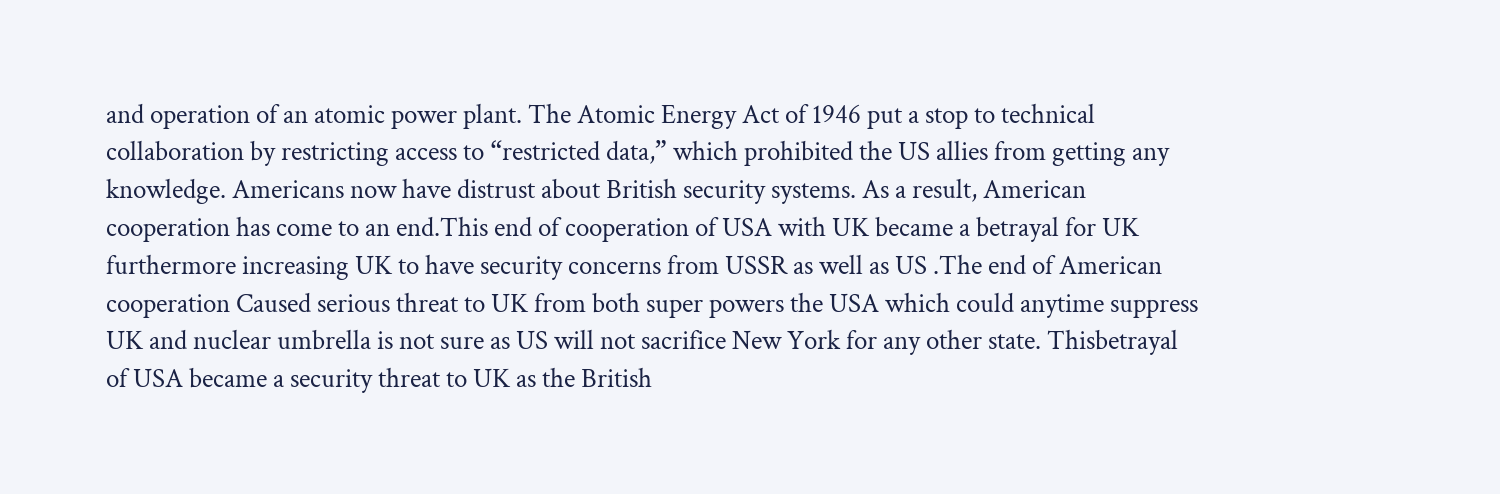and operation of an atomic power plant. The Atomic Energy Act of 1946 put a stop to technical collaboration by restricting access to “restricted data,” which prohibited the US allies from getting any knowledge. Americans now have distrust about British security systems. As a result, American cooperation has come to an end.This end of cooperation of USA with UK became a betrayal for UK furthermore increasing UK to have security concerns from USSR as well as US .The end of American cooperation Caused serious threat to UK from both super powers the USA which could anytime suppress UK and nuclear umbrella is not sure as US will not sacrifice New York for any other state. Thisbetrayal of USA became a security threat to UK as the British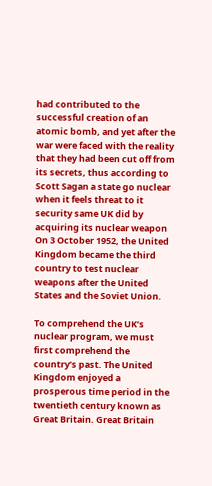had contributed to the successful creation of an atomic bomb, and yet after the war were faced with the reality that they had been cut off from its secrets, thus according to Scott Sagan a state go nuclear when it feels threat to it security same UK did by acquiring its nuclear weapon On 3 October 1952, the United Kingdom became the third country to test nuclear weapons after the United States and the Soviet Union.

To comprehend the UK’s nuclear program, we must first comprehend the country’s past. The United Kingdom enjoyed a prosperous time period in the twentieth century known as Great Britain. Great Britain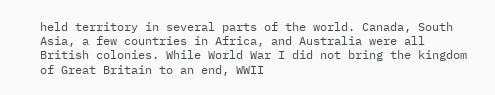held territory in several parts of the world. Canada, South Asia, a few countries in Africa, and Australia were all British colonies. While World War I did not bring the kingdom of Great Britain to an end, WWII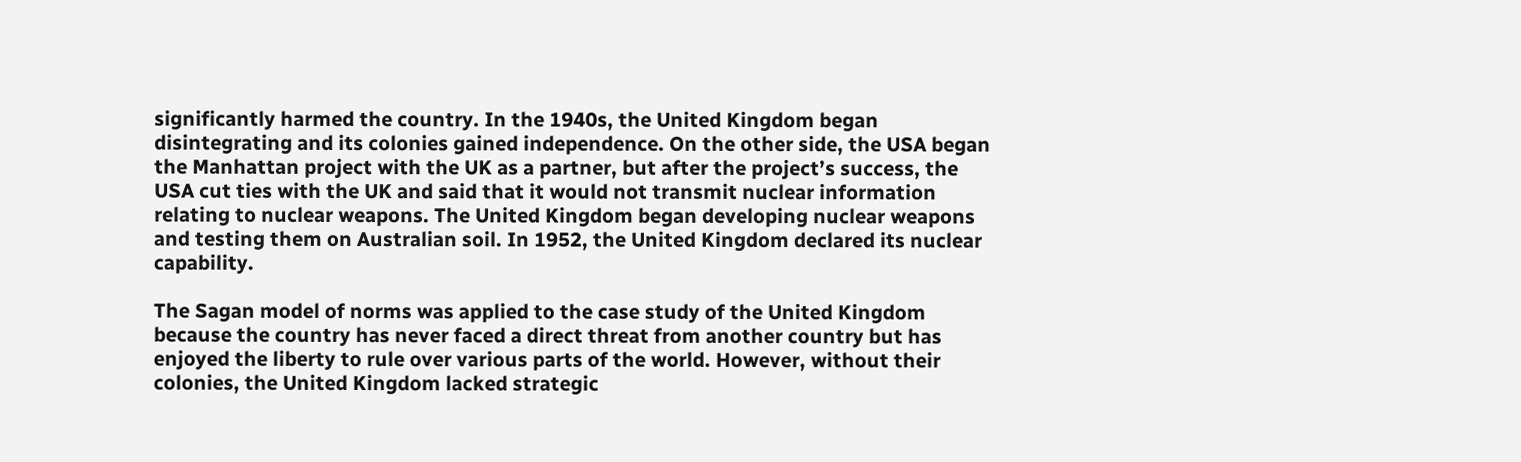significantly harmed the country. In the 1940s, the United Kingdom began disintegrating and its colonies gained independence. On the other side, the USA began the Manhattan project with the UK as a partner, but after the project’s success, the USA cut ties with the UK and said that it would not transmit nuclear information relating to nuclear weapons. The United Kingdom began developing nuclear weapons and testing them on Australian soil. In 1952, the United Kingdom declared its nuclear capability.

The Sagan model of norms was applied to the case study of the United Kingdom because the country has never faced a direct threat from another country but has enjoyed the liberty to rule over various parts of the world. However, without their colonies, the United Kingdom lacked strategic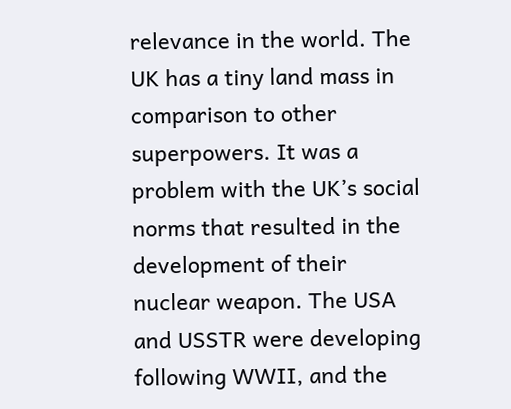relevance in the world. The UK has a tiny land mass in comparison to other superpowers. It was a problem with the UK’s social norms that resulted in the development of their nuclear weapon. The USA and USSTR were developing following WWII, and the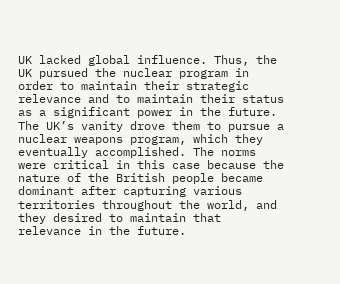UK lacked global influence. Thus, the UK pursued the nuclear program in order to maintain their strategic relevance and to maintain their status as a significant power in the future. The UK’s vanity drove them to pursue a nuclear weapons program, which they eventually accomplished. The norms were critical in this case because the nature of the British people became dominant after capturing various territories throughout the world, and they desired to maintain that relevance in the future.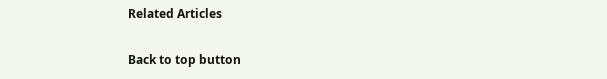Related Articles

Back to top button